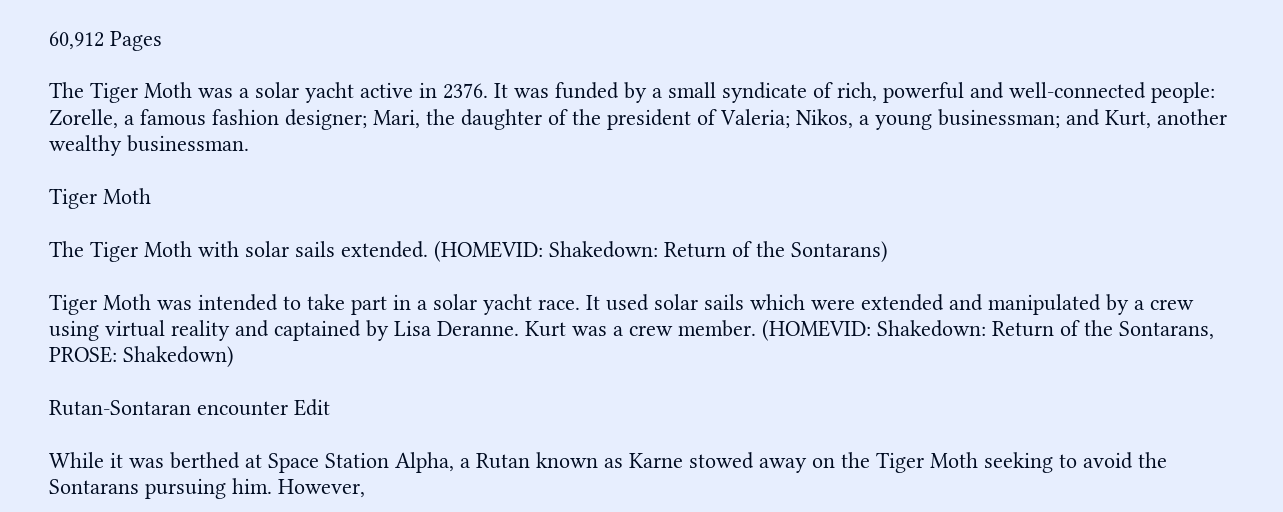60,912 Pages

The Tiger Moth was a solar yacht active in 2376. It was funded by a small syndicate of rich, powerful and well-connected people: Zorelle, a famous fashion designer; Mari, the daughter of the president of Valeria; Nikos, a young businessman; and Kurt, another wealthy businessman.

Tiger Moth

The Tiger Moth with solar sails extended. (HOMEVID: Shakedown: Return of the Sontarans)

Tiger Moth was intended to take part in a solar yacht race. It used solar sails which were extended and manipulated by a crew using virtual reality and captained by Lisa Deranne. Kurt was a crew member. (HOMEVID: Shakedown: Return of the Sontarans, PROSE: Shakedown)

Rutan-Sontaran encounter Edit

While it was berthed at Space Station Alpha, a Rutan known as Karne stowed away on the Tiger Moth seeking to avoid the Sontarans pursuing him. However,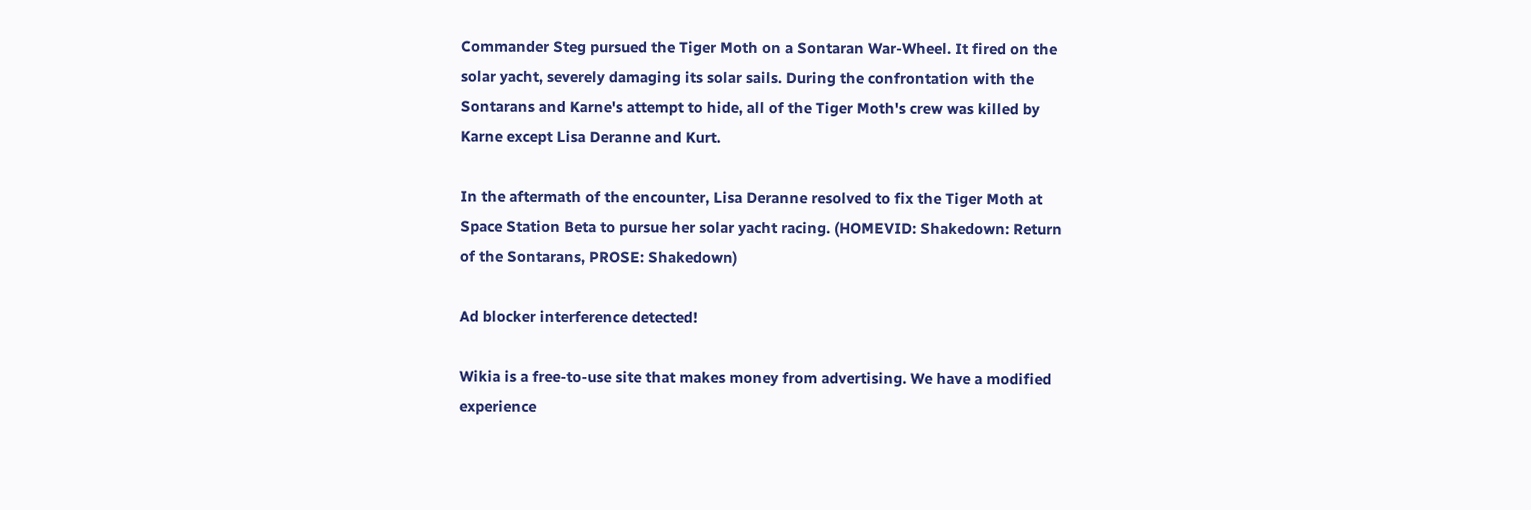Commander Steg pursued the Tiger Moth on a Sontaran War-Wheel. It fired on the solar yacht, severely damaging its solar sails. During the confrontation with the Sontarans and Karne's attempt to hide, all of the Tiger Moth's crew was killed by Karne except Lisa Deranne and Kurt.

In the aftermath of the encounter, Lisa Deranne resolved to fix the Tiger Moth at Space Station Beta to pursue her solar yacht racing. (HOMEVID: Shakedown: Return of the Sontarans, PROSE: Shakedown)

Ad blocker interference detected!

Wikia is a free-to-use site that makes money from advertising. We have a modified experience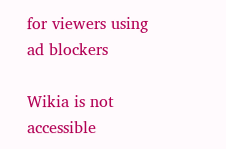for viewers using ad blockers

Wikia is not accessible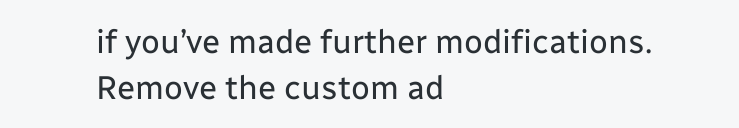if you’ve made further modifications. Remove the custom ad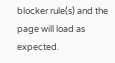blocker rule(s) and the page will load as expected.